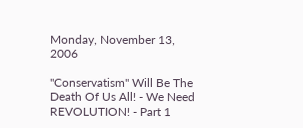Monday, November 13, 2006

"Conservatism" Will Be The Death Of Us All! - We Need REVOLUTION! - Part 1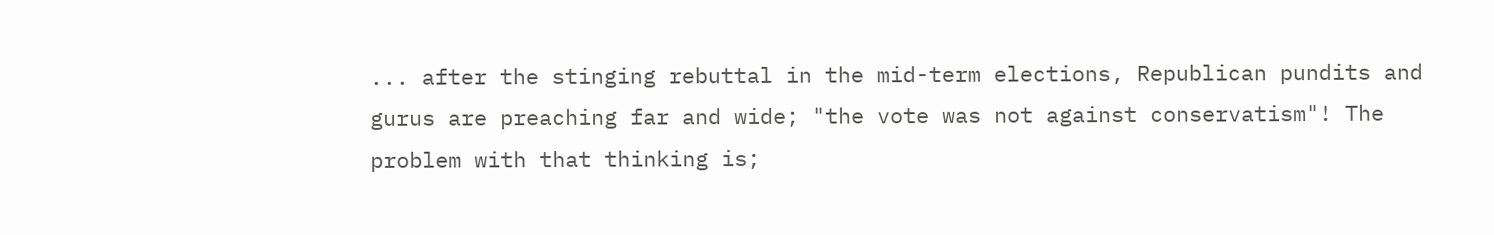... after the stinging rebuttal in the mid-term elections, Republican pundits and gurus are preaching far and wide; "the vote was not against conservatism"! The problem with that thinking is;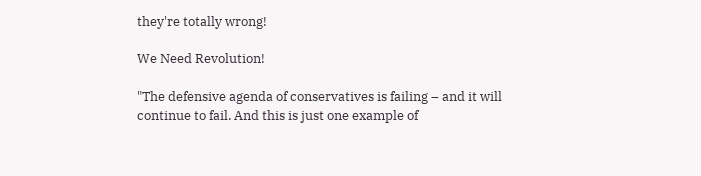they're totally wrong!

We Need Revolution!

"The defensive agenda of conservatives is failing – and it will continue to fail. And this is just one example of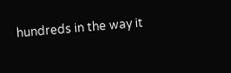hundreds in the way it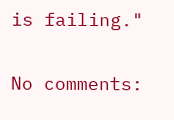is failing."

No comments: